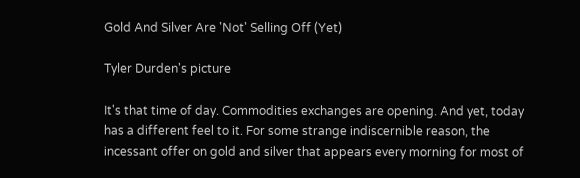Gold And Silver Are 'Not' Selling Off (Yet)

Tyler Durden's picture

It's that time of day. Commodities exchanges are opening. And yet, today has a different feel to it. For some strange indiscernible reason, the incessant offer on gold and silver that appears every morning for most of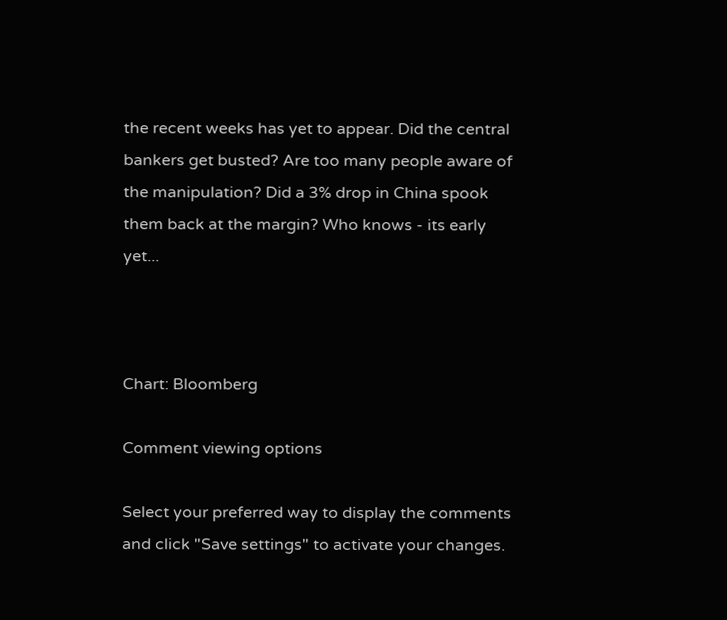the recent weeks has yet to appear. Did the central bankers get busted? Are too many people aware of the manipulation? Did a 3% drop in China spook them back at the margin? Who knows - its early yet...



Chart: Bloomberg

Comment viewing options

Select your preferred way to display the comments and click "Save settings" to activate your changes.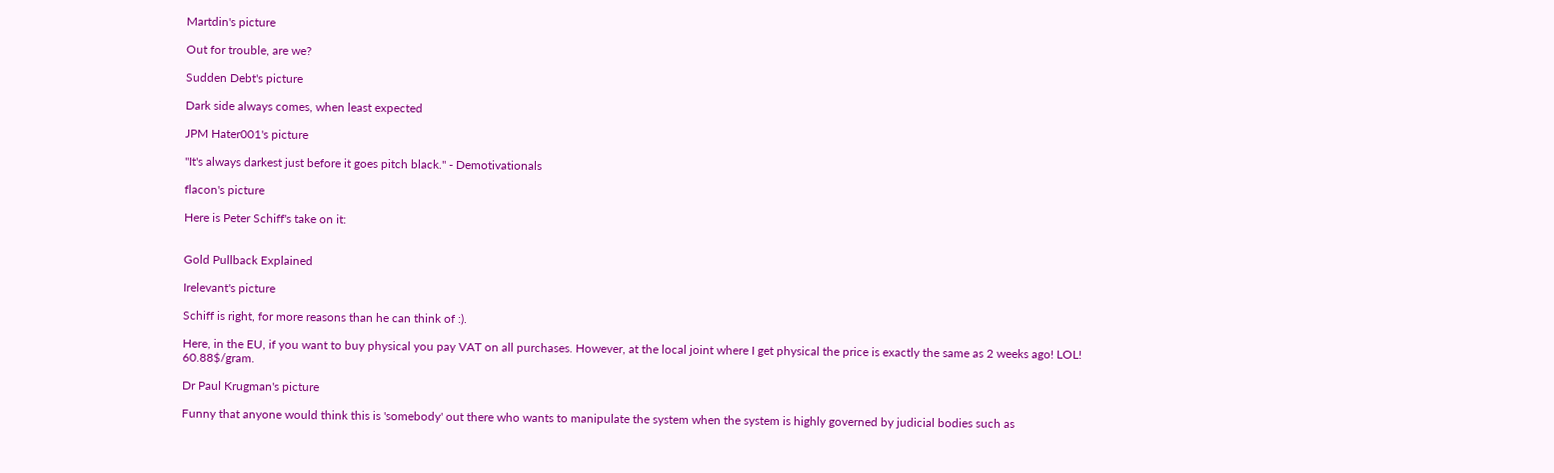Martdin's picture

Out for trouble, are we?

Sudden Debt's picture

Dark side always comes, when least expected

JPM Hater001's picture

"It's always darkest just before it goes pitch black." - Demotivationals

flacon's picture

Here is Peter Schiff's take on it:


Gold Pullback Explained

Irelevant's picture

Schiff is right, for more reasons than he can think of :).

Here, in the EU, if you want to buy physical you pay VAT on all purchases. However, at the local joint where I get physical the price is exactly the same as 2 weeks ago! LOL! 60.88$/gram.

Dr Paul Krugman's picture

Funny that anyone would think this is 'somebody' out there who wants to manipulate the system when the system is highly governed by judicial bodies such as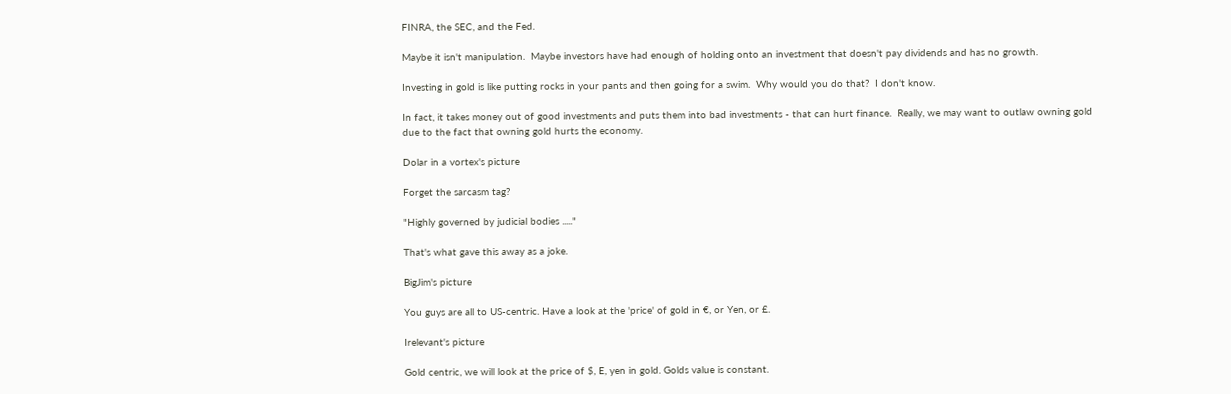FINRA, the SEC, and the Fed.

Maybe it isn't manipulation.  Maybe investors have had enough of holding onto an investment that doesn't pay dividends and has no growth.

Investing in gold is like putting rocks in your pants and then going for a swim.  Why would you do that?  I don't know.

In fact, it takes money out of good investments and puts them into bad investments - that can hurt finance.  Really, we may want to outlaw owning gold due to the fact that owning gold hurts the economy.

Dolar in a vortex's picture

Forget the sarcasm tag?

"Highly governed by judicial bodies ....."

That's what gave this away as a joke.

BigJim's picture

You guys are all to US-centric. Have a look at the 'price' of gold in €, or Yen, or £.

Irelevant's picture

Gold centric, we will look at the price of $, E, yen in gold. Golds value is constant.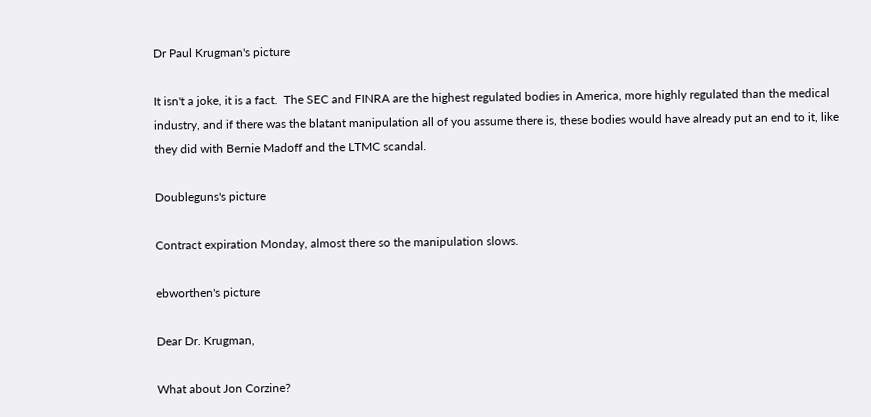Dr Paul Krugman's picture

It isn't a joke, it is a fact.  The SEC and FINRA are the highest regulated bodies in America, more highly regulated than the medical industry, and if there was the blatant manipulation all of you assume there is, these bodies would have already put an end to it, like they did with Bernie Madoff and the LTMC scandal.

Doubleguns's picture

Contract expiration Monday, almost there so the manipulation slows.

ebworthen's picture

Dear Dr. Krugman,

What about Jon Corzine?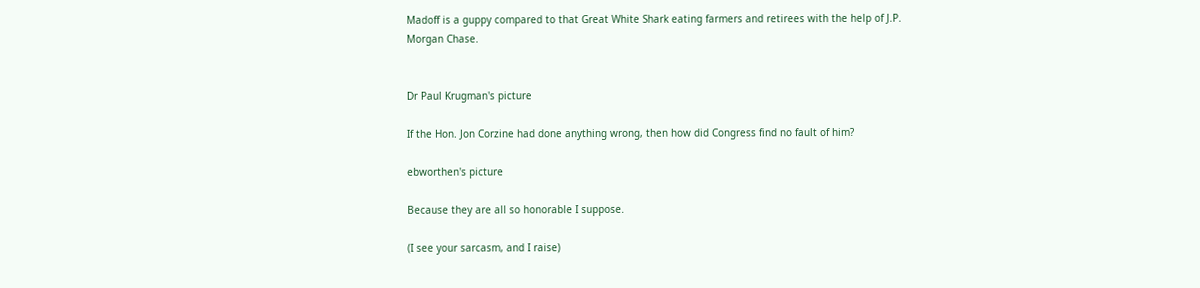Madoff is a guppy compared to that Great White Shark eating farmers and retirees with the help of J.P. Morgan Chase.


Dr Paul Krugman's picture

If the Hon. Jon Corzine had done anything wrong, then how did Congress find no fault of him?

ebworthen's picture

Because they are all so honorable I suppose.

(I see your sarcasm, and I raise)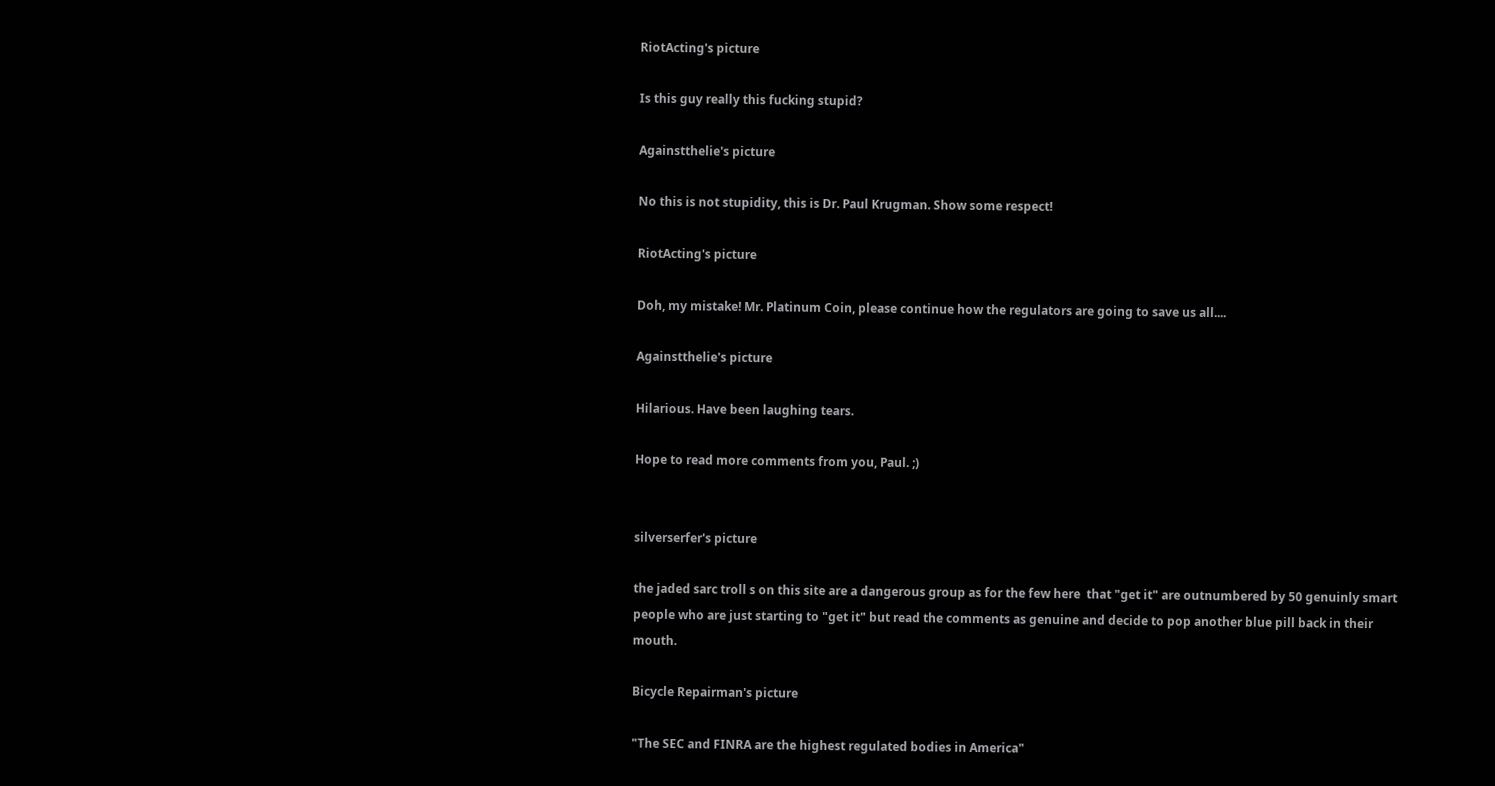RiotActing's picture

Is this guy really this fucking stupid?

Againstthelie's picture

No this is not stupidity, this is Dr. Paul Krugman. Show some respect!

RiotActing's picture

Doh, my mistake! Mr. Platinum Coin, please continue how the regulators are going to save us all....

Againstthelie's picture

Hilarious. Have been laughing tears.

Hope to read more comments from you, Paul. ;)


silverserfer's picture

the jaded sarc troll s on this site are a dangerous group as for the few here  that "get it" are outnumbered by 50 genuinly smart people who are just starting to "get it" but read the comments as genuine and decide to pop another blue pill back in their mouth.

Bicycle Repairman's picture

"The SEC and FINRA are the highest regulated bodies in America"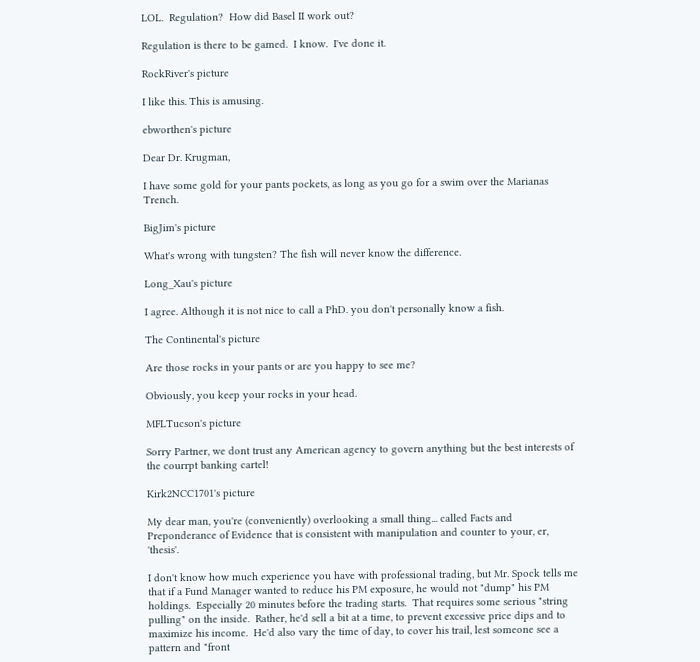LOL.  Regulation?  How did Basel II work out?

Regulation is there to be gamed.  I know.  I've done it.

RockRiver's picture

I like this. This is amusing.

ebworthen's picture

Dear Dr. Krugman,

I have some gold for your pants pockets, as long as you go for a swim over the Marianas Trench.

BigJim's picture

What's wrong with tungsten? The fish will never know the difference.

Long_Xau's picture

I agree. Although it is not nice to call a PhD. you don't personally know a fish.

The Continental's picture

Are those rocks in your pants or are you happy to see me?

Obviously, you keep your rocks in your head.

MFLTucson's picture

Sorry Partner, we dont trust any American agency to govern anything but the best interests of the courrpt banking cartel!

Kirk2NCC1701's picture

My dear man, you're (conveniently) overlooking a small thing... called Facts and Preponderance of Evidence that is consistent with manipulation and counter to your, er, 'thesis'.

I don't know how much experience you have with professional trading, but Mr. Spock tells me that if a Fund Manager wanted to reduce his PM exposure, he would not "dump" his PM holdings.  Especially 20 minutes before the trading starts.  That requires some serious "string pulling" on the inside.  Rather, he'd sell a bit at a time, to prevent excessive price dips and to maximize his income.  He'd also vary the time of day, to cover his trail, lest someone see a pattern and "front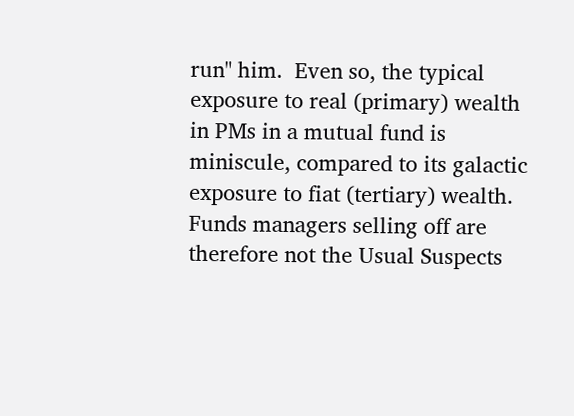run" him.  Even so, the typical exposure to real (primary) wealth in PMs in a mutual fund is miniscule, compared to its galactic exposure to fiat (tertiary) wealth.  Funds managers selling off are therefore not the Usual Suspects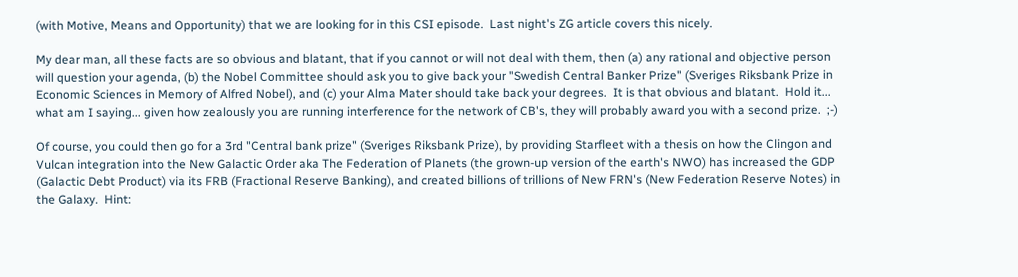(with Motive, Means and Opportunity) that we are looking for in this CSI episode.  Last night's ZG article covers this nicely.

My dear man, all these facts are so obvious and blatant, that if you cannot or will not deal with them, then (a) any rational and objective person will question your agenda, (b) the Nobel Committee should ask you to give back your "Swedish Central Banker Prize" (Sveriges Riksbank Prize in Economic Sciences in Memory of Alfred Nobel), and (c) your Alma Mater should take back your degrees.  It is that obvious and blatant.  Hold it... what am I saying... given how zealously you are running interference for the network of CB's, they will probably award you with a second prize.  ;-)

Of course, you could then go for a 3rd "Central bank prize" (Sveriges Riksbank Prize), by providing Starfleet with a thesis on how the Clingon and Vulcan integration into the New Galactic Order aka The Federation of Planets (the grown-up version of the earth's NWO) has increased the GDP (Galactic Debt Product) via its FRB (Fractional Reserve Banking), and created billions of trillions of New FRN's (New Federation Reserve Notes) in the Galaxy.  Hint: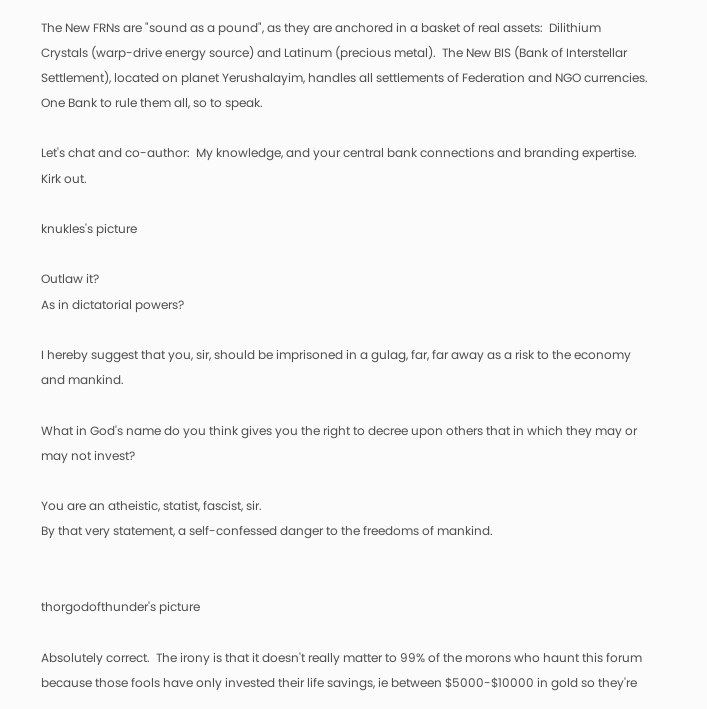The New FRNs are "sound as a pound", as they are anchored in a basket of real assets:  Dilithium Crystals (warp-drive energy source) and Latinum (precious metal).  The New BIS (Bank of Interstellar Settlement), located on planet Yerushalayim, handles all settlements of Federation and NGO currencies.  One Bank to rule them all, so to speak.

Let's chat and co-author:  My knowledge, and your central bank connections and branding expertise.  Kirk out.

knukles's picture

Outlaw it?
As in dictatorial powers?

I hereby suggest that you, sir, should be imprisoned in a gulag, far, far away as a risk to the economy and mankind.

What in God's name do you think gives you the right to decree upon others that in which they may or may not invest?

You are an atheistic, statist, fascist, sir.
By that very statement, a self-confessed danger to the freedoms of mankind.


thorgodofthunder's picture

Absolutely correct.  The irony is that it doesn't really matter to 99% of the morons who haunt this forum because those fools have only invested their life savings, ie between $5000-$10000 in gold so they're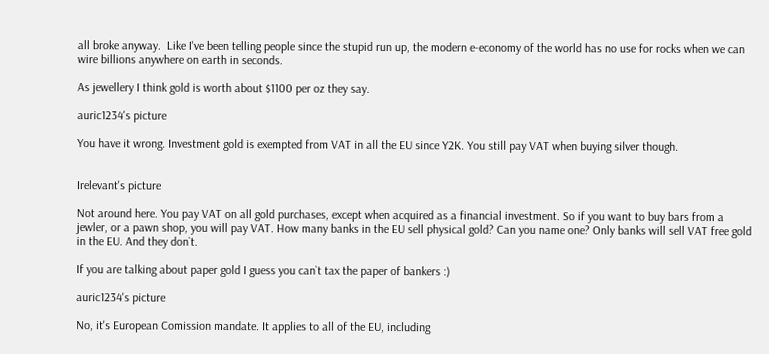all broke anyway.  Like I've been telling people since the stupid run up, the modern e-economy of the world has no use for rocks when we can wire billions anywhere on earth in seconds.

As jewellery I think gold is worth about $1100 per oz they say.

auric1234's picture

You have it wrong. Investment gold is exempted from VAT in all the EU since Y2K. You still pay VAT when buying silver though.


Irelevant's picture

Not around here. You pay VAT on all gold purchases, except when acquired as a financial investment. So if you want to buy bars from a jewler, or a pawn shop, you will pay VAT. How many banks in the EU sell physical gold? Can you name one? Only banks will sell VAT free gold in the EU. And they don`t.

If you are talking about paper gold I guess you can`t tax the paper of bankers :)

auric1234's picture

No, it's European Comission mandate. It applies to all of the EU, including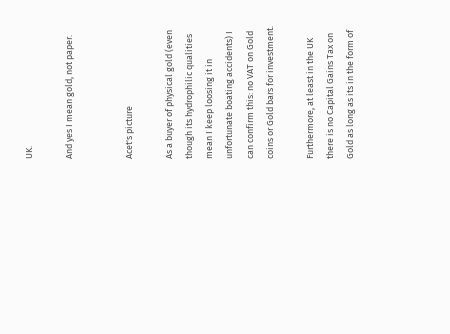UK.

And yes I mean gold, not paper.


Acet's picture

As a buyer of physical gold (even though its hydrophilic qualities mean I keep loosing it in unfortunate boating accidents) I can confirm this: no VAT on Gold coins or Gold bars for investment.

Furthermore, at least in the UK there is no Capital Gains Tax on Gold as long as its in the form of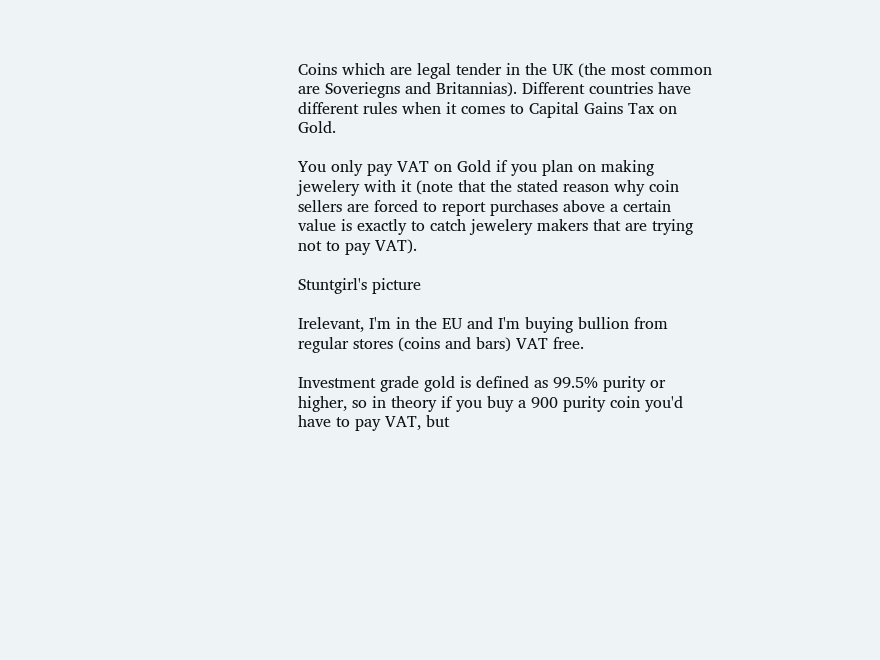Coins which are legal tender in the UK (the most common are Soveriegns and Britannias). Different countries have different rules when it comes to Capital Gains Tax on Gold.

You only pay VAT on Gold if you plan on making jewelery with it (note that the stated reason why coin sellers are forced to report purchases above a certain value is exactly to catch jewelery makers that are trying not to pay VAT).

Stuntgirl's picture

Irelevant, I'm in the EU and I'm buying bullion from regular stores (coins and bars) VAT free.

Investment grade gold is defined as 99.5% purity or higher, so in theory if you buy a 900 purity coin you'd have to pay VAT, but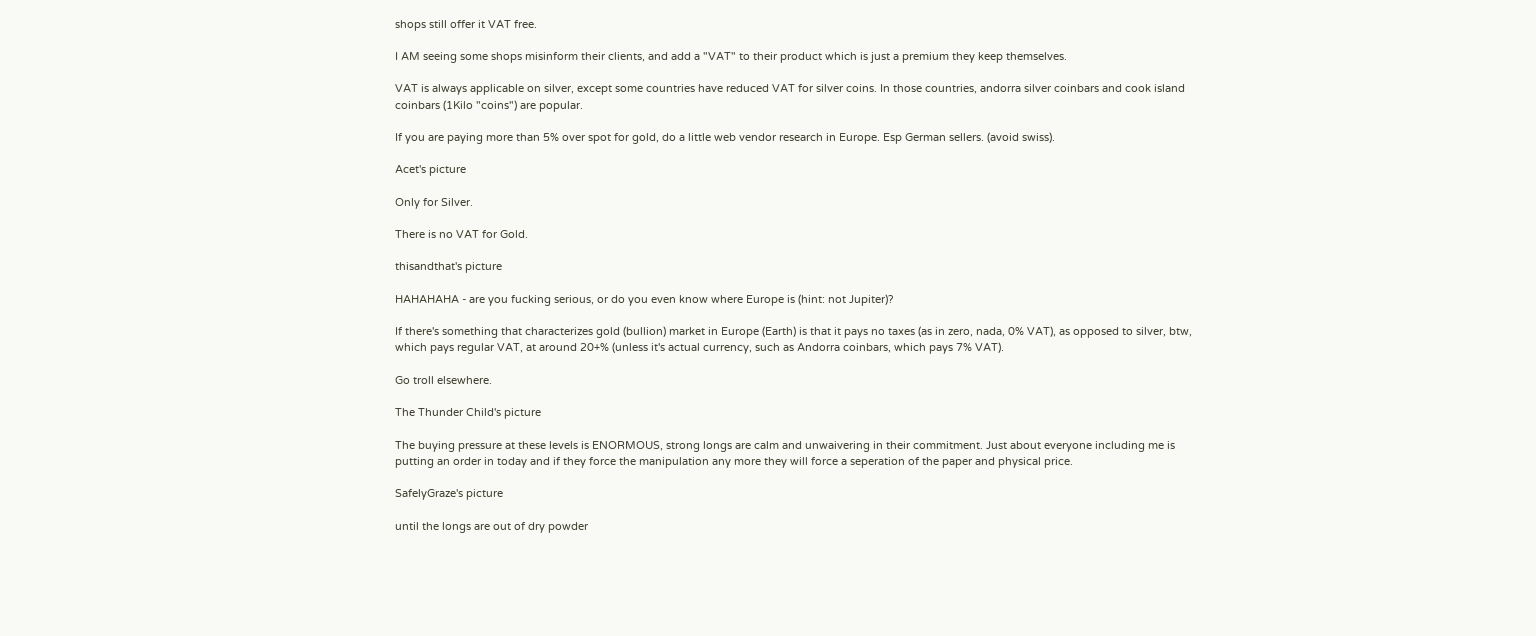shops still offer it VAT free.

I AM seeing some shops misinform their clients, and add a "VAT" to their product which is just a premium they keep themselves.

VAT is always applicable on silver, except some countries have reduced VAT for silver coins. In those countries, andorra silver coinbars and cook island coinbars (1Kilo "coins") are popular.

If you are paying more than 5% over spot for gold, do a little web vendor research in Europe. Esp German sellers. (avoid swiss).

Acet's picture

Only for Silver.

There is no VAT for Gold.

thisandthat's picture

HAHAHAHA - are you fucking serious, or do you even know where Europe is (hint: not Jupiter)?

If there's something that characterizes gold (bullion) market in Europe (Earth) is that it pays no taxes (as in zero, nada, 0% VAT), as opposed to silver, btw, which pays regular VAT, at around 20+% (unless it's actual currency, such as Andorra coinbars, which pays 7% VAT).

Go troll elsewhere.

The Thunder Child's picture

The buying pressure at these levels is ENORMOUS, strong longs are calm and unwaivering in their commitment. Just about everyone including me is putting an order in today and if they force the manipulation any more they will force a seperation of the paper and physical price.

SafelyGraze's picture

until the longs are out of dry powder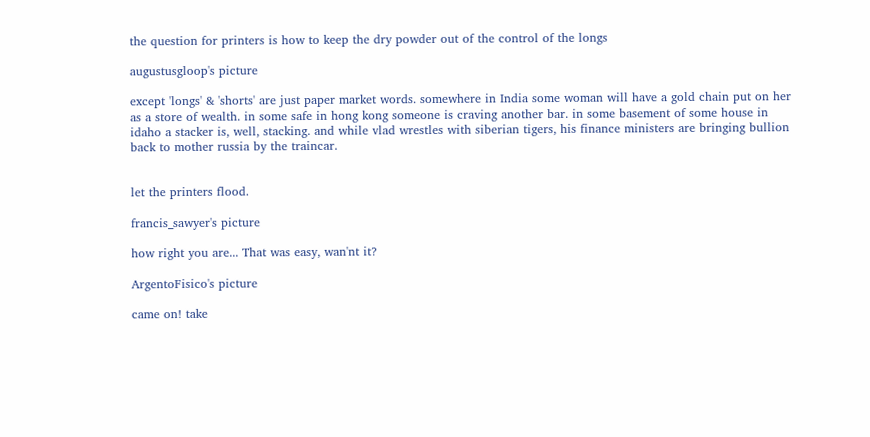the question for printers is how to keep the dry powder out of the control of the longs

augustusgloop's picture

except 'longs' & 'shorts' are just paper market words. somewhere in India some woman will have a gold chain put on her as a store of wealth. in some safe in hong kong someone is craving another bar. in some basement of some house in idaho a stacker is, well, stacking. and while vlad wrestles with siberian tigers, his finance ministers are bringing bullion back to mother russia by the traincar.


let the printers flood.

francis_sawyer's picture

how right you are... That was easy, wan'nt it?

ArgentoFisico's picture

came on! take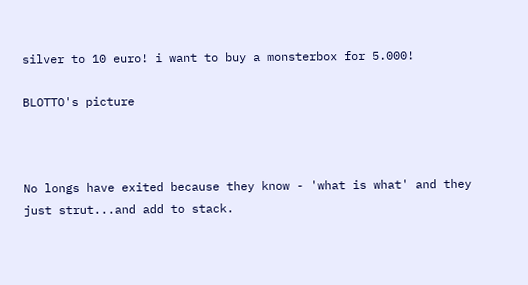silver to 10 euro! i want to buy a monsterbox for 5.000!

BLOTTO's picture



No longs have exited because they know - 'what is what' and they just strut...and add to stack.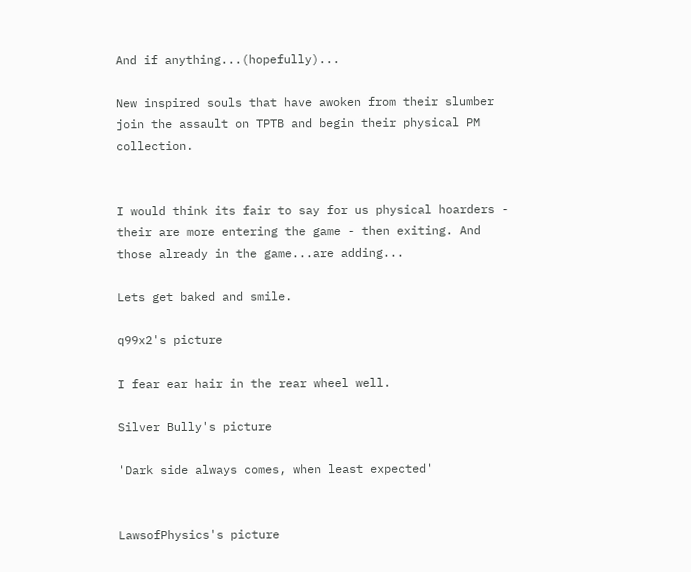And if anything...(hopefully)...

New inspired souls that have awoken from their slumber join the assault on TPTB and begin their physical PM collection.


I would think its fair to say for us physical hoarders - their are more entering the game - then exiting. And those already in the game...are adding...

Lets get baked and smile.

q99x2's picture

I fear ear hair in the rear wheel well.

Silver Bully's picture

'Dark side always comes, when least expected'


LawsofPhysics's picture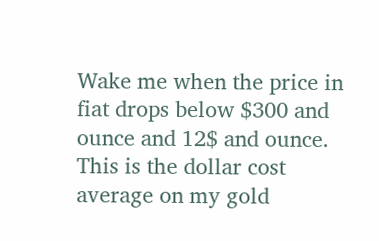Wake me when the price in fiat drops below $300 and ounce and 12$ and ounce.  This is the dollar cost average on my gold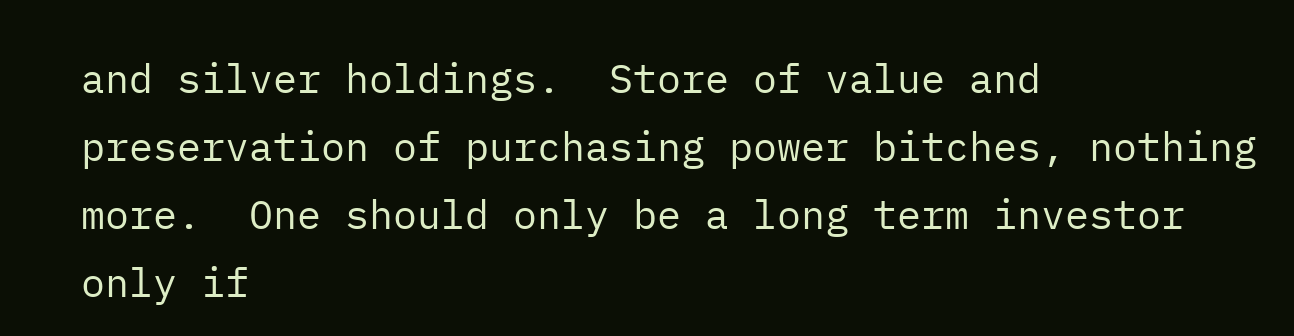and silver holdings.  Store of value and preservation of purchasing power bitches, nothing more.  One should only be a long term investor only if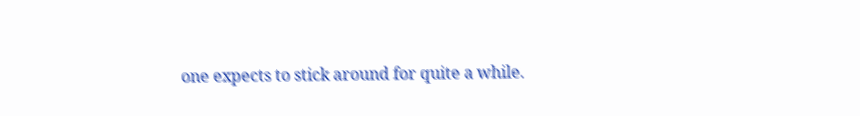one expects to stick around for quite a while.